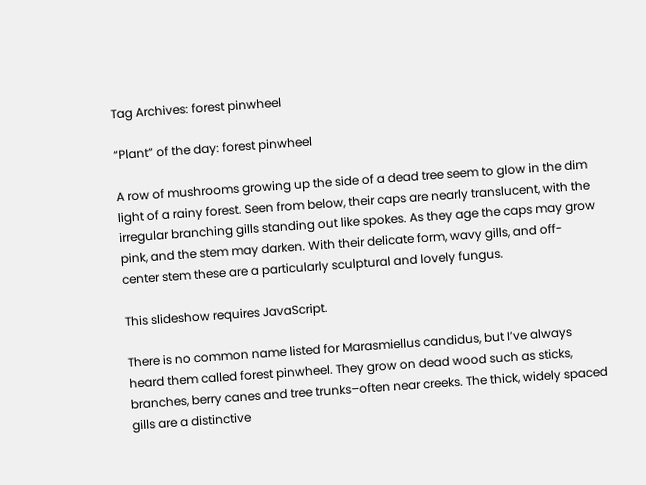Tag Archives: forest pinwheel

“Plant” of the day: forest pinwheel

A row of mushrooms growing up the side of a dead tree seem to glow in the dim light of a rainy forest. Seen from below, their caps are nearly translucent, with the irregular branching gills standing out like spokes. As they age the caps may grow pink, and the stem may darken. With their delicate form, wavy gills, and off-center stem these are a particularly sculptural and lovely fungus.

This slideshow requires JavaScript.

There is no common name listed for Marasmiellus candidus, but I’ve always heard them called forest pinwheel. They grow on dead wood such as sticks, branches, berry canes and tree trunks–often near creeks. The thick, widely spaced gills are a distinctive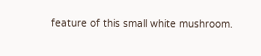feature of this small white mushroom.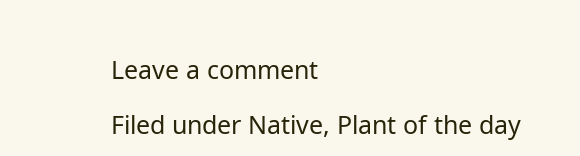Leave a comment

Filed under Native, Plant of the day